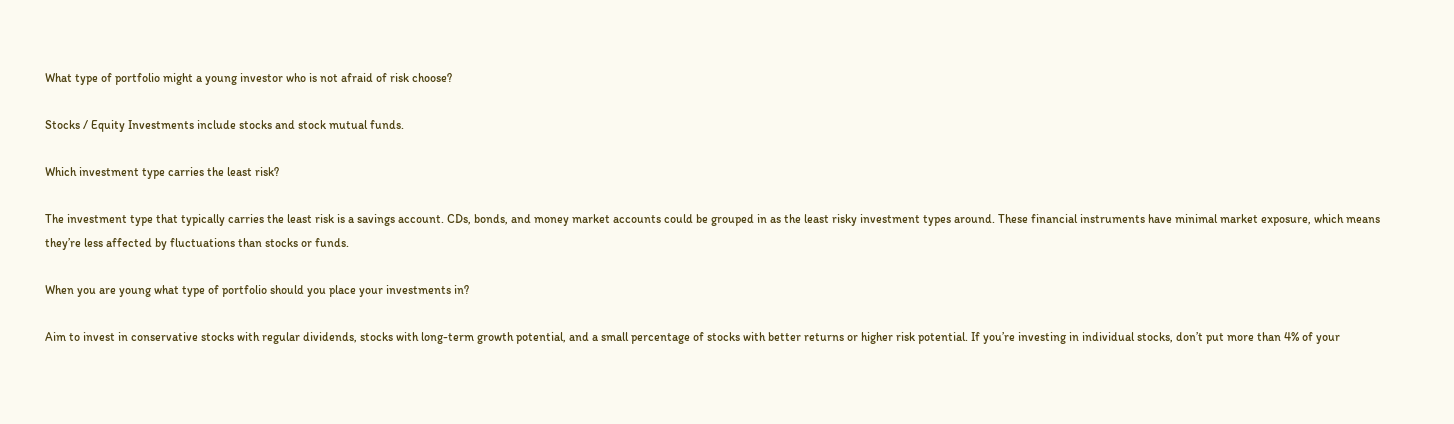What type of portfolio might a young investor who is not afraid of risk choose?

Stocks / Equity Investments include stocks and stock mutual funds.

Which investment type carries the least risk?

The investment type that typically carries the least risk is a savings account. CDs, bonds, and money market accounts could be grouped in as the least risky investment types around. These financial instruments have minimal market exposure, which means they’re less affected by fluctuations than stocks or funds.

When you are young what type of portfolio should you place your investments in?

Aim to invest in conservative stocks with regular dividends, stocks with long-term growth potential, and a small percentage of stocks with better returns or higher risk potential. If you’re investing in individual stocks, don’t put more than 4% of your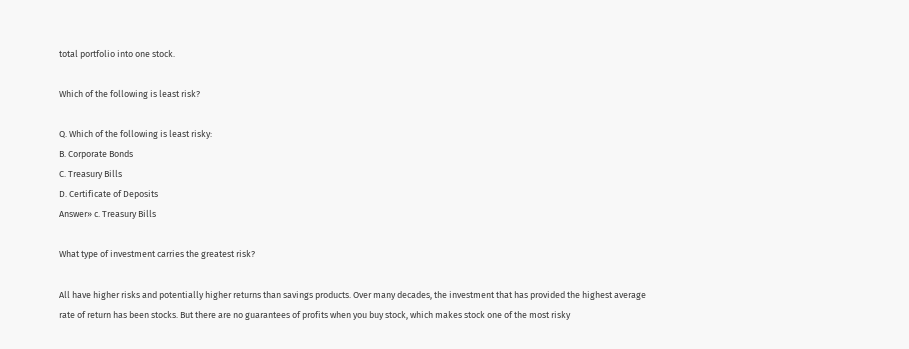total portfolio into one stock.

Which of the following is least risk?

Q. Which of the following is least risky:
B. Corporate Bonds
C. Treasury Bills
D. Certificate of Deposits
Answer» c. Treasury Bills

What type of investment carries the greatest risk?

All have higher risks and potentially higher returns than savings products. Over many decades, the investment that has provided the highest average rate of return has been stocks. But there are no guarantees of profits when you buy stock, which makes stock one of the most risky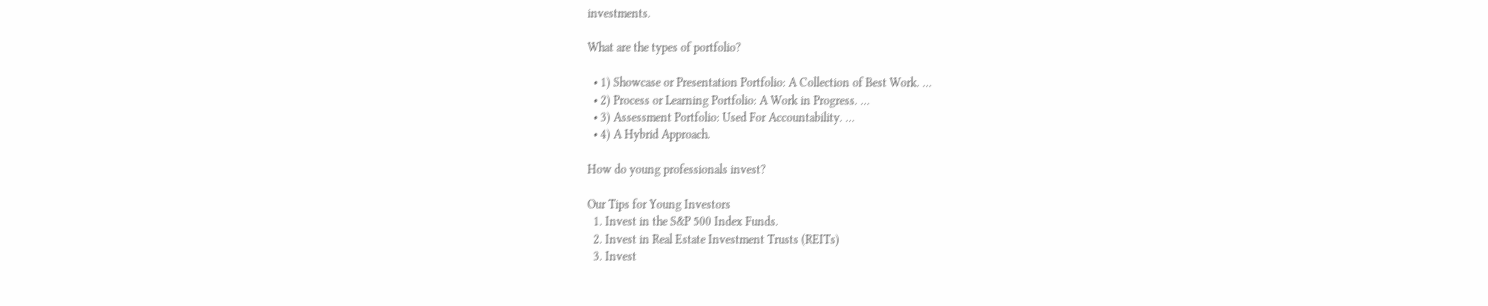investments.

What are the types of portfolio?

  • 1) Showcase or Presentation Portfolio: A Collection of Best Work. …
  • 2) Process or Learning Portfolio: A Work in Progress. …
  • 3) Assessment Portfolio: Used For Accountability. …
  • 4) A Hybrid Approach.

How do young professionals invest?

Our Tips for Young Investors
  1. Invest in the S&P 500 Index Funds.
  2. Invest in Real Estate Investment Trusts (REITs)
  3. Invest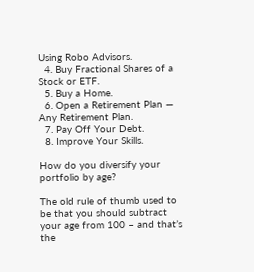Using Robo Advisors.
  4. Buy Fractional Shares of a Stock or ETF.
  5. Buy a Home.
  6. Open a Retirement Plan — Any Retirement Plan.
  7. Pay Off Your Debt.
  8. Improve Your Skills.

How do you diversify your portfolio by age?

The old rule of thumb used to be that you should subtract your age from 100 – and that’s the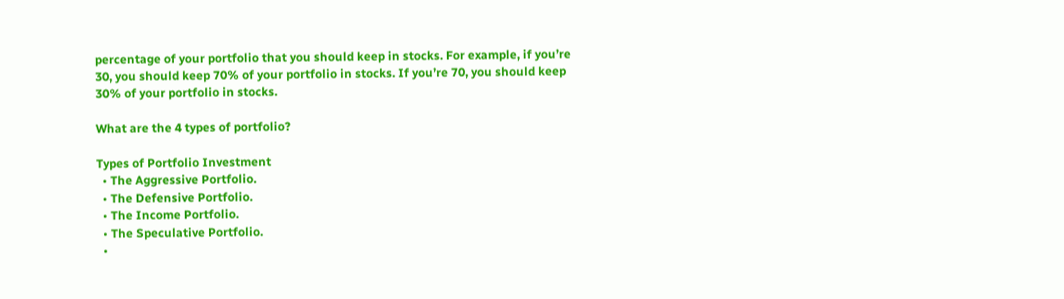percentage of your portfolio that you should keep in stocks. For example, if you’re 30, you should keep 70% of your portfolio in stocks. If you’re 70, you should keep 30% of your portfolio in stocks.

What are the 4 types of portfolio?

Types of Portfolio Investment
  • The Aggressive Portfolio.
  • The Defensive Portfolio.
  • The Income Portfolio.
  • The Speculative Portfolio.
  •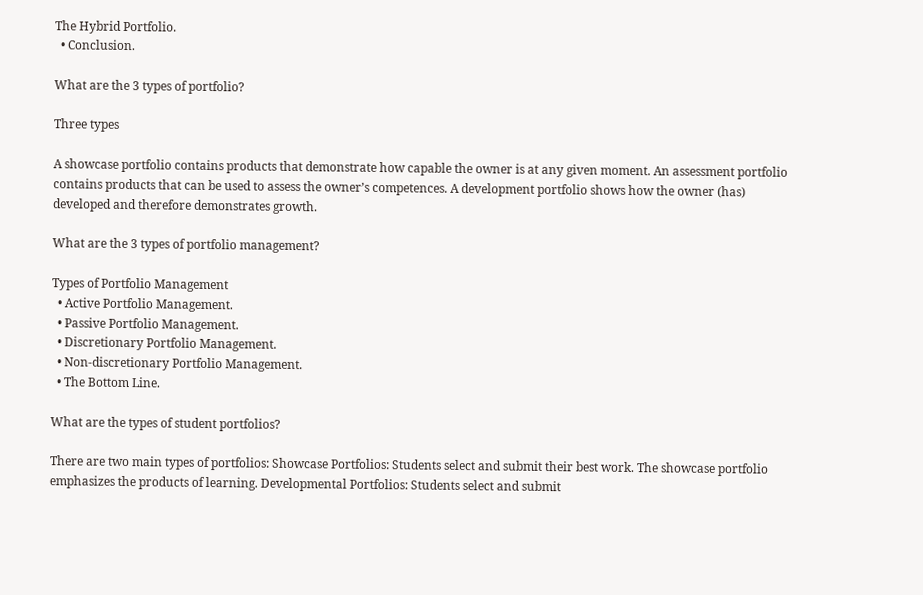The Hybrid Portfolio.
  • Conclusion.

What are the 3 types of portfolio?

Three types

A showcase portfolio contains products that demonstrate how capable the owner is at any given moment. An assessment portfolio contains products that can be used to assess the owner’s competences. A development portfolio shows how the owner (has) developed and therefore demonstrates growth.

What are the 3 types of portfolio management?

Types of Portfolio Management
  • Active Portfolio Management.
  • Passive Portfolio Management.
  • Discretionary Portfolio Management.
  • Non-discretionary Portfolio Management.
  • The Bottom Line.

What are the types of student portfolios?

There are two main types of portfolios: Showcase Portfolios: Students select and submit their best work. The showcase portfolio emphasizes the products of learning. Developmental Portfolios: Students select and submit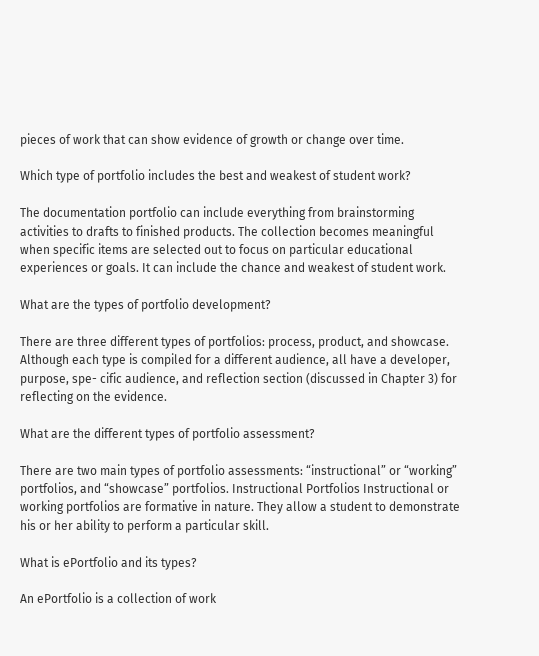pieces of work that can show evidence of growth or change over time.

Which type of portfolio includes the best and weakest of student work?

The documentation portfolio can include everything from brainstorming activities to drafts to finished products. The collection becomes meaningful when specific items are selected out to focus on particular educational experiences or goals. It can include the chance and weakest of student work.

What are the types of portfolio development?

There are three different types of portfolios: process, product, and showcase. Although each type is compiled for a different audience, all have a developer, purpose, spe- cific audience, and reflection section (discussed in Chapter 3) for reflecting on the evidence.

What are the different types of portfolio assessment?

There are two main types of portfolio assessments: “instructional” or “working” portfolios, and “showcase” portfolios. Instructional Portfolios Instructional or working portfolios are formative in nature. They allow a student to demonstrate his or her ability to perform a particular skill.

What is ePortfolio and its types?

An ePortfolio is a collection of work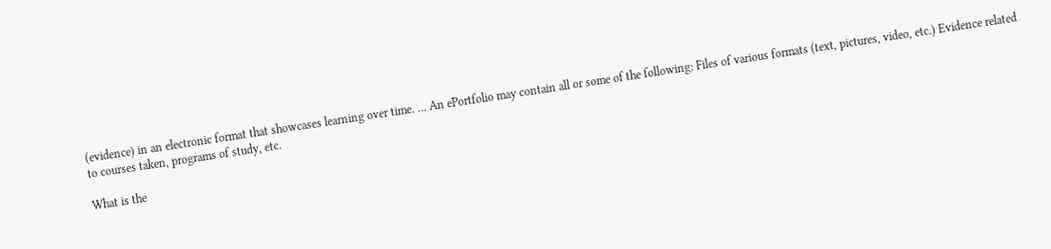(evidence) in an electronic format that showcases learning over time. … An ePortfolio may contain all or some of the following: Files of various formats (text, pictures, video, etc.) Evidence related to courses taken, programs of study, etc.

What is the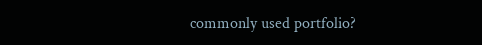commonly used portfolio?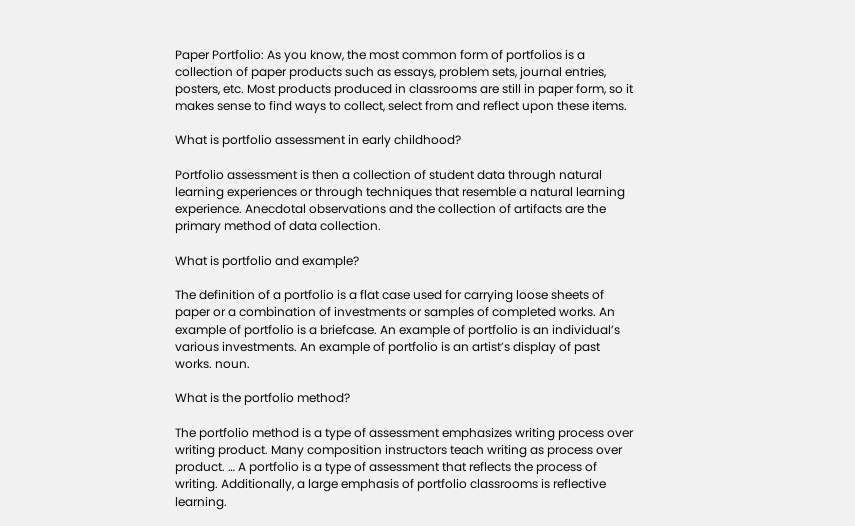Paper Portfolio: As you know, the most common form of portfolios is a collection of paper products such as essays, problem sets, journal entries, posters, etc. Most products produced in classrooms are still in paper form, so it makes sense to find ways to collect, select from and reflect upon these items.

What is portfolio assessment in early childhood?

Portfolio assessment is then a collection of student data through natural learning experiences or through techniques that resemble a natural learning experience. Anecdotal observations and the collection of artifacts are the primary method of data collection.

What is portfolio and example?

The definition of a portfolio is a flat case used for carrying loose sheets of paper or a combination of investments or samples of completed works. An example of portfolio is a briefcase. An example of portfolio is an individual’s various investments. An example of portfolio is an artist’s display of past works. noun.

What is the portfolio method?

The portfolio method is a type of assessment emphasizes writing process over writing product. Many composition instructors teach writing as process over product. … A portfolio is a type of assessment that reflects the process of writing. Additionally, a large emphasis of portfolio classrooms is reflective learning.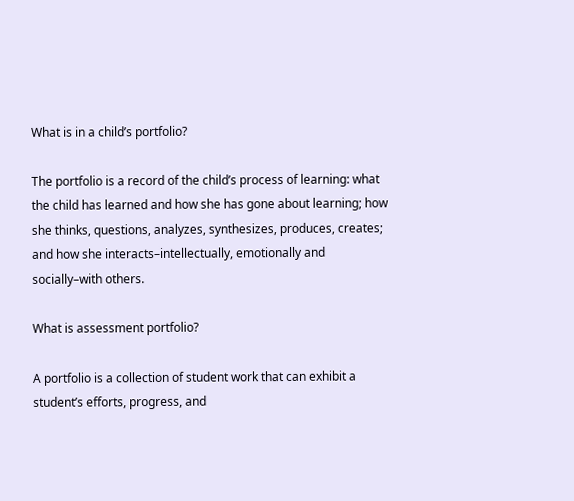What is in a child’s portfolio?

The portfolio is a record of the child’s process of learning: what the child has learned and how she has gone about learning; how she thinks, questions, analyzes, synthesizes, produces, creates; and how she interacts–intellectually, emotionally and socially–with others.

What is assessment portfolio?

A portfolio is a collection of student work that can exhibit a student’s efforts, progress, and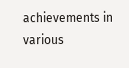achievements in various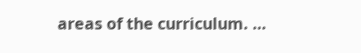areas of the curriculum. …